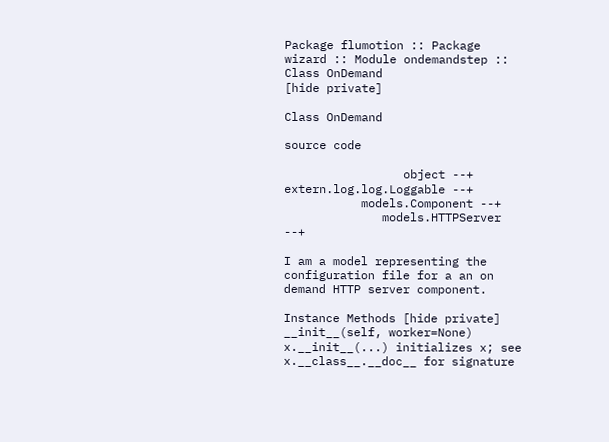Package flumotion :: Package wizard :: Module ondemandstep :: Class OnDemand
[hide private]

Class OnDemand

source code

                 object --+
extern.log.log.Loggable --+
           models.Component --+
              models.HTTPServer --+

I am a model representing the configuration file for a an on demand HTTP server component.

Instance Methods [hide private]
__init__(self, worker=None)
x.__init__(...) initializes x; see x.__class__.__doc__ for signature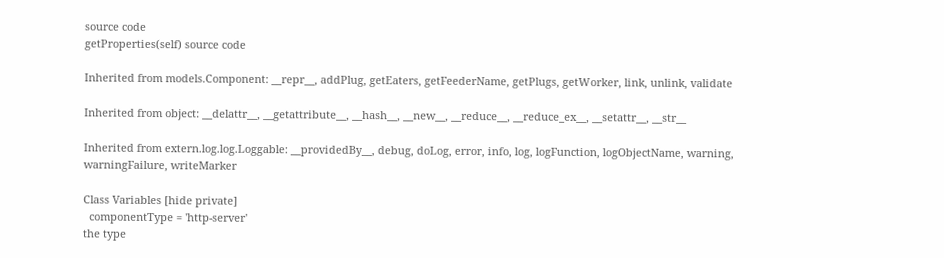source code
getProperties(self) source code

Inherited from models.Component: __repr__, addPlug, getEaters, getFeederName, getPlugs, getWorker, link, unlink, validate

Inherited from object: __delattr__, __getattribute__, __hash__, __new__, __reduce__, __reduce_ex__, __setattr__, __str__

Inherited from extern.log.log.Loggable: __providedBy__, debug, doLog, error, info, log, logFunction, logObjectName, warning, warningFailure, writeMarker

Class Variables [hide private]
  componentType = 'http-server'
the type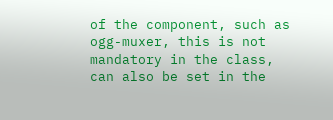of the component, such as ogg-muxer, this is not mandatory in the class, can also be set in the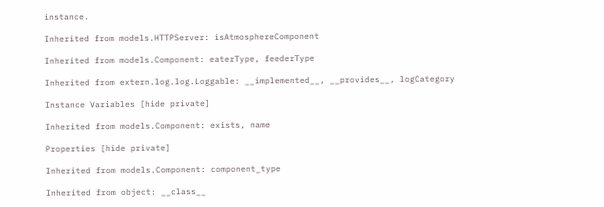instance.

Inherited from models.HTTPServer: isAtmosphereComponent

Inherited from models.Component: eaterType, feederType

Inherited from extern.log.log.Loggable: __implemented__, __provides__, logCategory

Instance Variables [hide private]

Inherited from models.Component: exists, name

Properties [hide private]

Inherited from models.Component: component_type

Inherited from object: __class__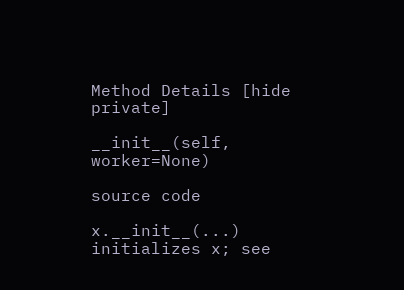Method Details [hide private]

__init__(self, worker=None)

source code

x.__init__(...) initializes x; see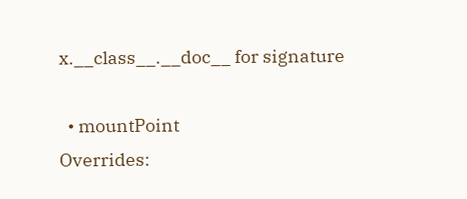x.__class__.__doc__ for signature

  • mountPoint
Overrides: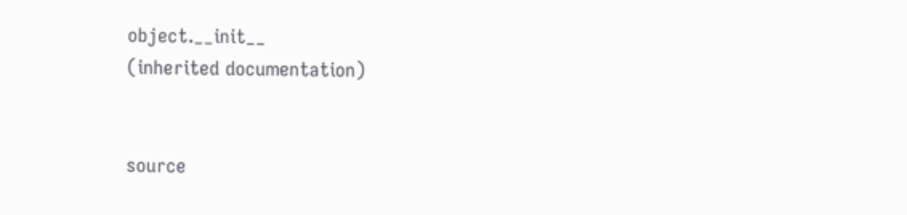object.__init__
(inherited documentation)


source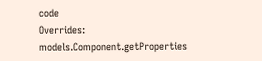code
Overrides: models.Component.getProperties